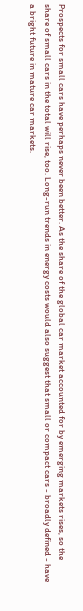Prospects for small cars have perhaps never been better. As the share of the global car market accounted for by emerging markets rises, so the share of small cars in the total will rise, too. Long-run trends in energy costs would also suggest that small or compact cars - broadly defined - have a bright future in mature car markets.